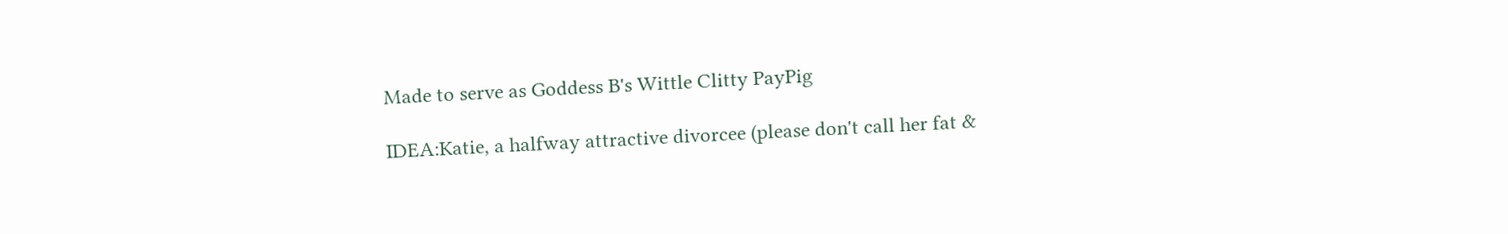Made to serve as Goddess B's Wittle Clitty PayPig

IDEA:Katie, a halfway attractive divorcee (please don't call her fat &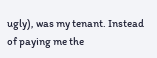ugly), was my tenant. Instead of paying me the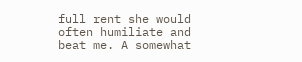full rent she would often humiliate and beat me. A somewhat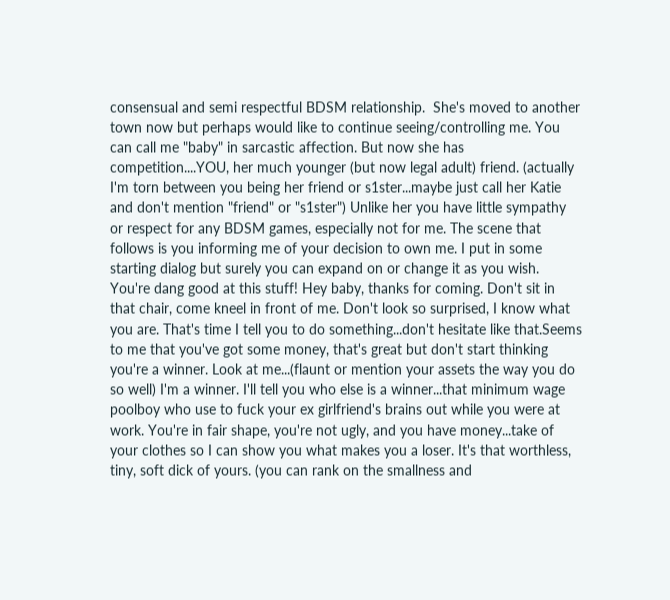consensual and semi respectful BDSM relationship.  She's moved to another town now but perhaps would like to continue seeing/controlling me. You can call me "baby" in sarcastic affection. But now she has competition....YOU, her much younger (but now legal adult) friend. (actually I'm torn between you being her friend or s1ster...maybe just call her Katie and don't mention "friend" or "s1ster") Unlike her you have little sympathy or respect for any BDSM games, especially not for me. The scene that follows is you informing me of your decision to own me. I put in some starting dialog but surely you can expand on or change it as you wish. You're dang good at this stuff! Hey baby, thanks for coming. Don't sit in that chair, come kneel in front of me. Don't look so surprised, I know what you are. That's time I tell you to do something...don't hesitate like that.Seems to me that you've got some money, that's great but don't start thinking you're a winner. Look at me...(flaunt or mention your assets the way you do so well) I'm a winner. I'll tell you who else is a winner...that minimum wage poolboy who use to fuck your ex girlfriend's brains out while you were at work. You're in fair shape, you're not ugly, and you have money...take of your clothes so I can show you what makes you a loser. It's that worthless, tiny, soft dick of yours. (you can rank on the smallness and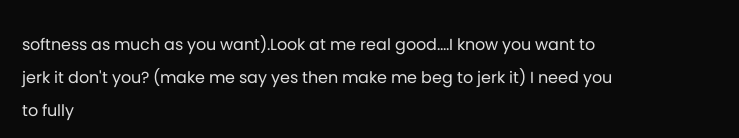softness as much as you want).Look at me real good....I know you want to jerk it don't you? (make me say yes then make me beg to jerk it) I need you to fully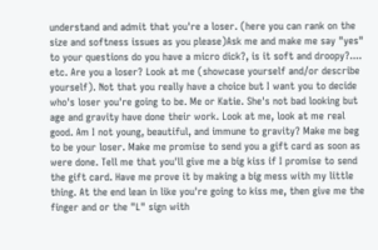understand and admit that you're a loser. (here you can rank on the size and softness issues as you please)Ask me and make me say "yes" to your questions do you have a micro dick?, is it soft and droopy?.... etc. Are you a loser? Look at me (showcase yourself and/or describe yourself). Not that you really have a choice but I want you to decide who's loser you're going to be. Me or Katie. She's not bad looking but age and gravity have done their work. Look at me, look at me real good. Am I not young, beautiful, and immune to gravity? Make me beg to be your loser. Make me promise to send you a gift card as soon as were done. Tell me that you'll give me a big kiss if I promise to send the gift card. Have me prove it by making a big mess with my little thing. At the end lean in like you're going to kiss me, then give me the finger and or the "L" sign with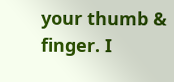your thumb & finger. I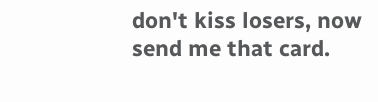don't kiss losers, now send me that card.